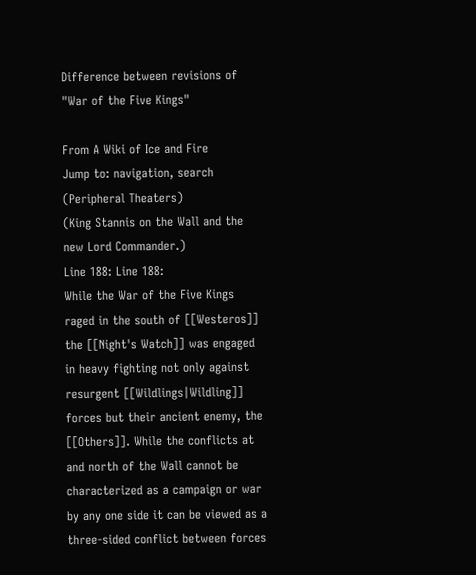Difference between revisions of "War of the Five Kings"

From A Wiki of Ice and Fire
Jump to: navigation, search
(Peripheral Theaters)
(King Stannis on the Wall and the new Lord Commander.)
Line 188: Line 188:
While the War of the Five Kings raged in the south of [[Westeros]] the [[Night's Watch]] was engaged in heavy fighting not only against resurgent [[Wildlings|Wildling]] forces but their ancient enemy, the [[Others]]. While the conflicts at and north of the Wall cannot be characterized as a campaign or war by any one side it can be viewed as a three-sided conflict between forces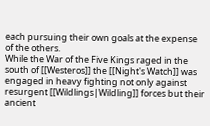each pursuing their own goals at the expense of the others.
While the War of the Five Kings raged in the south of [[Westeros]] the [[Night's Watch]] was engaged in heavy fighting not only against resurgent [[Wildlings|Wildling]] forces but their ancient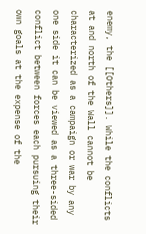enemy, the [[Others]]. While the conflicts at and north of the Wall cannot be characterized as a campaign or war by any one side it can be viewed as a three-sided conflict between forces each pursuing their own goals at the expense of the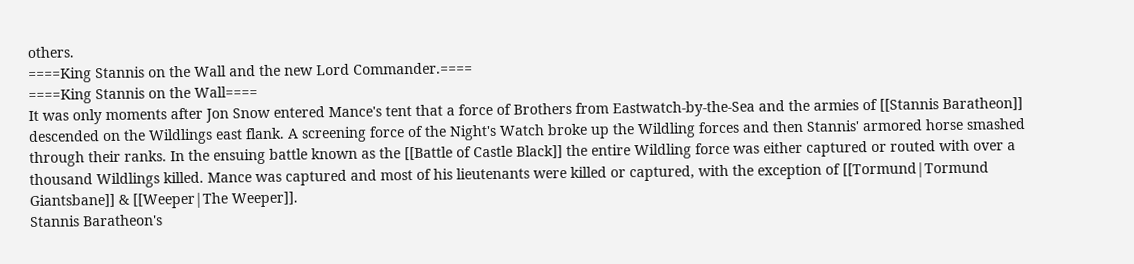others.
====King Stannis on the Wall and the new Lord Commander.====
====King Stannis on the Wall====
It was only moments after Jon Snow entered Mance's tent that a force of Brothers from Eastwatch-by-the-Sea and the armies of [[Stannis Baratheon]] descended on the Wildlings east flank. A screening force of the Night's Watch broke up the Wildling forces and then Stannis' armored horse smashed through their ranks. In the ensuing battle known as the [[Battle of Castle Black]] the entire Wildling force was either captured or routed with over a thousand Wildlings killed. Mance was captured and most of his lieutenants were killed or captured, with the exception of [[Tormund|Tormund Giantsbane]] & [[Weeper|The Weeper]].
Stannis Baratheon's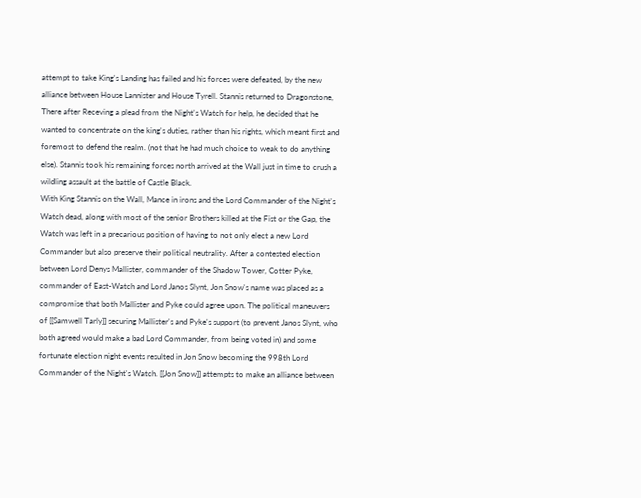attempt to take King's Landing has failed and his forces were defeated, by the new alliance between House Lannister and House Tyrell. Stannis returned to Dragonstone, There after Receving a plead from the Night's Watch for help, he decided that he wanted to concentrate on the king's duties, rather than his rights, which meant first and foremost to defend the realm. (not that he had much choice to weak to do anything else). Stannis took his remaining forces north arrived at the Wall just in time to crush a wildling assault at the battle of Castle Black.
With King Stannis on the Wall, Mance in irons and the Lord Commander of the Night's Watch dead, along with most of the senior Brothers killed at the Fist or the Gap, the Watch was left in a precarious position of having to not only elect a new Lord Commander but also preserve their political neutrality. After a contested election between Lord Denys Mallister, commander of the Shadow Tower, Cotter Pyke, commander of East-Watch and Lord Janos Slynt, Jon Snow's name was placed as a compromise that both Mallister and Pyke could agree upon. The political maneuvers of [[Samwell Tarly]] securing Mallister's and Pyke's support (to prevent Janos Slynt, who both agreed would make a bad Lord Commander, from being voted in) and some fortunate election night events resulted in Jon Snow becoming the 998th Lord Commander of the Night's Watch. [[Jon Snow]] attempts to make an alliance between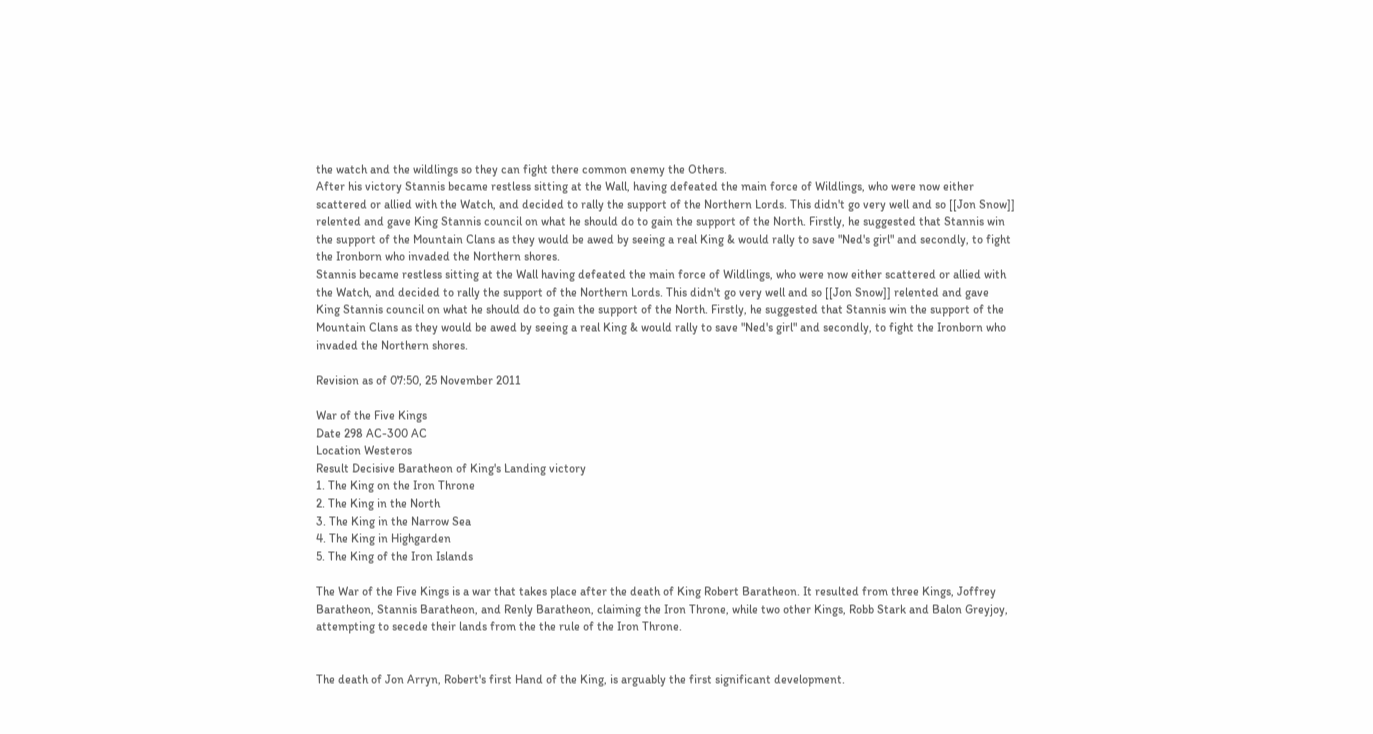the watch and the wildlings so they can fight there common enemy the Others.
After his victory Stannis became restless sitting at the Wall, having defeated the main force of Wildlings, who were now either scattered or allied with the Watch, and decided to rally the support of the Northern Lords. This didn't go very well and so [[Jon Snow]] relented and gave King Stannis council on what he should do to gain the support of the North. Firstly, he suggested that Stannis win the support of the Mountain Clans as they would be awed by seeing a real King & would rally to save "Ned's girl" and secondly, to fight the Ironborn who invaded the Northern shores.
Stannis became restless sitting at the Wall having defeated the main force of Wildlings, who were now either scattered or allied with the Watch, and decided to rally the support of the Northern Lords. This didn't go very well and so [[Jon Snow]] relented and gave King Stannis council on what he should do to gain the support of the North. Firstly, he suggested that Stannis win the support of the Mountain Clans as they would be awed by seeing a real King & would rally to save "Ned's girl" and secondly, to fight the Ironborn who invaded the Northern shores.

Revision as of 07:50, 25 November 2011

War of the Five Kings
Date 298 AC-300 AC
Location Westeros
Result Decisive Baratheon of King's Landing victory
1. The King on the Iron Throne
2. The King in the North
3. The King in the Narrow Sea
4. The King in Highgarden
5. The King of the Iron Islands

The War of the Five Kings is a war that takes place after the death of King Robert Baratheon. It resulted from three Kings, Joffrey Baratheon, Stannis Baratheon, and Renly Baratheon, claiming the Iron Throne, while two other Kings, Robb Stark and Balon Greyjoy, attempting to secede their lands from the the rule of the Iron Throne.


The death of Jon Arryn, Robert's first Hand of the King, is arguably the first significant development.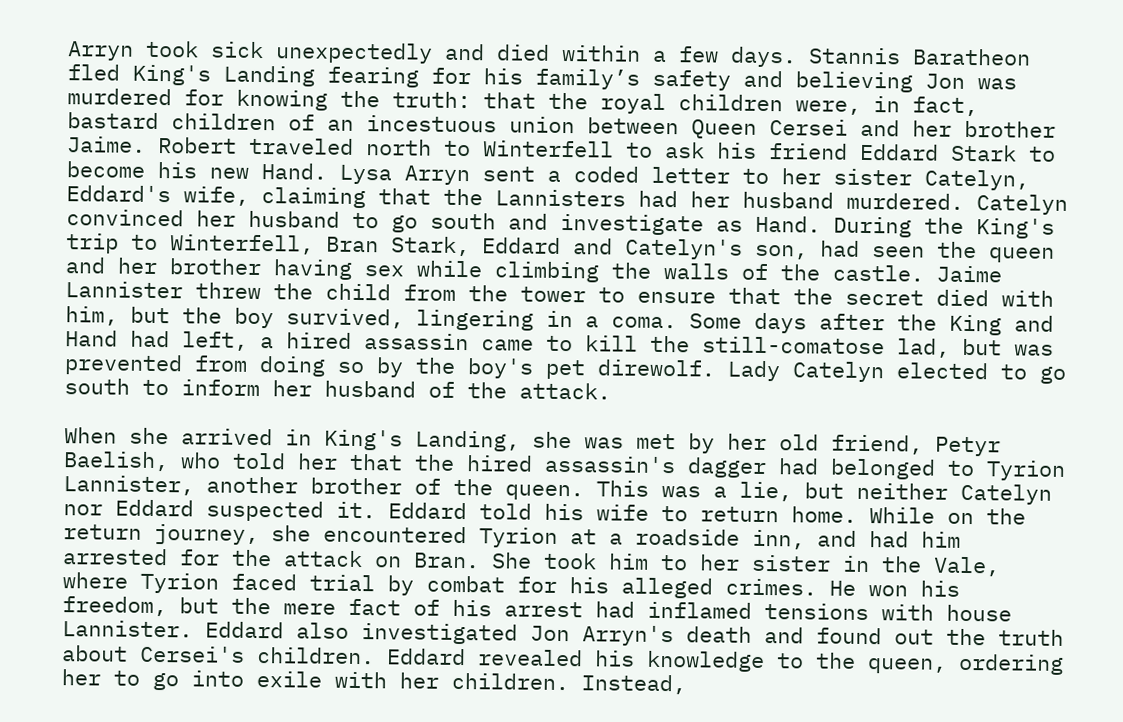Arryn took sick unexpectedly and died within a few days. Stannis Baratheon fled King's Landing fearing for his family’s safety and believing Jon was murdered for knowing the truth: that the royal children were, in fact, bastard children of an incestuous union between Queen Cersei and her brother Jaime. Robert traveled north to Winterfell to ask his friend Eddard Stark to become his new Hand. Lysa Arryn sent a coded letter to her sister Catelyn, Eddard's wife, claiming that the Lannisters had her husband murdered. Catelyn convinced her husband to go south and investigate as Hand. During the King's trip to Winterfell, Bran Stark, Eddard and Catelyn's son, had seen the queen and her brother having sex while climbing the walls of the castle. Jaime Lannister threw the child from the tower to ensure that the secret died with him, but the boy survived, lingering in a coma. Some days after the King and Hand had left, a hired assassin came to kill the still-comatose lad, but was prevented from doing so by the boy's pet direwolf. Lady Catelyn elected to go south to inform her husband of the attack.

When she arrived in King's Landing, she was met by her old friend, Petyr Baelish, who told her that the hired assassin's dagger had belonged to Tyrion Lannister, another brother of the queen. This was a lie, but neither Catelyn nor Eddard suspected it. Eddard told his wife to return home. While on the return journey, she encountered Tyrion at a roadside inn, and had him arrested for the attack on Bran. She took him to her sister in the Vale, where Tyrion faced trial by combat for his alleged crimes. He won his freedom, but the mere fact of his arrest had inflamed tensions with house Lannister. Eddard also investigated Jon Arryn's death and found out the truth about Cersei's children. Eddard revealed his knowledge to the queen, ordering her to go into exile with her children. Instead,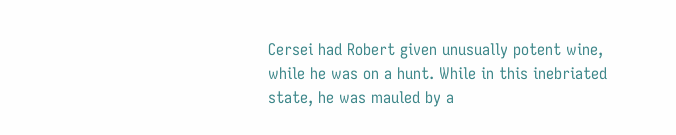Cersei had Robert given unusually potent wine, while he was on a hunt. While in this inebriated state, he was mauled by a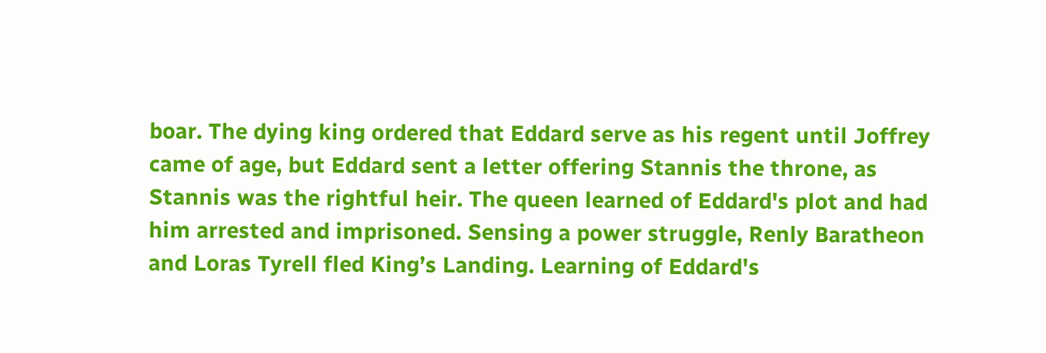boar. The dying king ordered that Eddard serve as his regent until Joffrey came of age, but Eddard sent a letter offering Stannis the throne, as Stannis was the rightful heir. The queen learned of Eddard's plot and had him arrested and imprisoned. Sensing a power struggle, Renly Baratheon and Loras Tyrell fled King’s Landing. Learning of Eddard's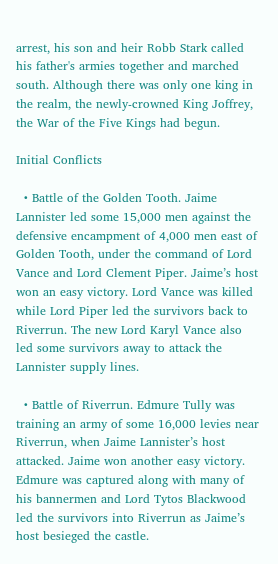arrest, his son and heir Robb Stark called his father's armies together and marched south. Although there was only one king in the realm, the newly-crowned King Joffrey, the War of the Five Kings had begun.

Initial Conflicts

  • Battle of the Golden Tooth. Jaime Lannister led some 15,000 men against the defensive encampment of 4,000 men east of Golden Tooth, under the command of Lord Vance and Lord Clement Piper. Jaime’s host won an easy victory. Lord Vance was killed while Lord Piper led the survivors back to Riverrun. The new Lord Karyl Vance also led some survivors away to attack the Lannister supply lines.

  • Battle of Riverrun. Edmure Tully was training an army of some 16,000 levies near Riverrun, when Jaime Lannister’s host attacked. Jaime won another easy victory. Edmure was captured along with many of his bannermen and Lord Tytos Blackwood led the survivors into Riverrun as Jaime’s host besieged the castle.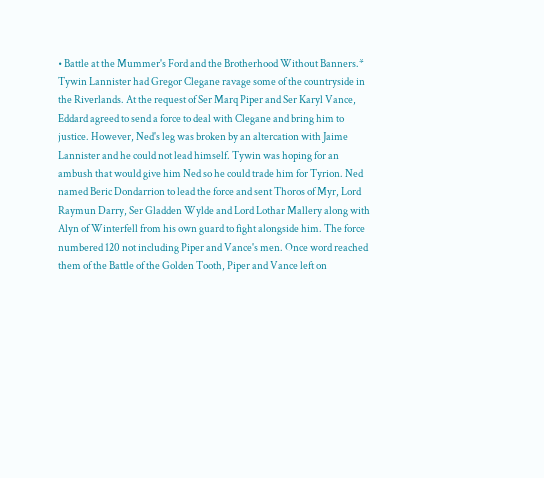• Battle at the Mummer's Ford and the Brotherhood Without Banners.* Tywin Lannister had Gregor Clegane ravage some of the countryside in the Riverlands. At the request of Ser Marq Piper and Ser Karyl Vance, Eddard agreed to send a force to deal with Clegane and bring him to justice. However, Ned's leg was broken by an altercation with Jaime Lannister and he could not lead himself. Tywin was hoping for an ambush that would give him Ned so he could trade him for Tyrion. Ned named Beric Dondarrion to lead the force and sent Thoros of Myr, Lord Raymun Darry, Ser Gladden Wylde and Lord Lothar Mallery along with Alyn of Winterfell from his own guard to fight alongside him. The force numbered 120 not including Piper and Vance's men. Once word reached them of the Battle of the Golden Tooth, Piper and Vance left on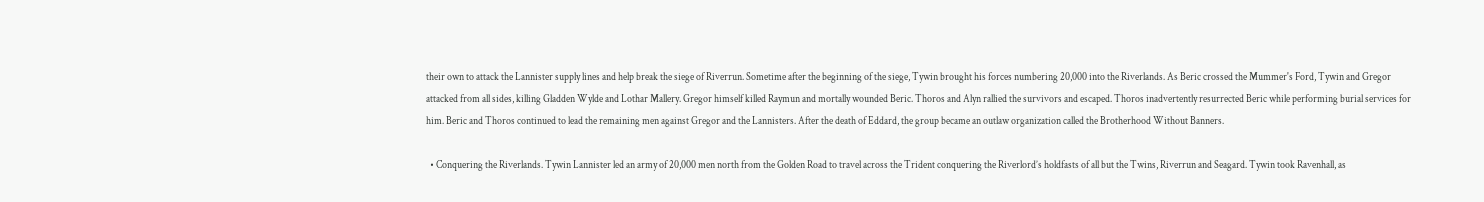their own to attack the Lannister supply lines and help break the siege of Riverrun. Sometime after the beginning of the siege, Tywin brought his forces numbering 20,000 into the Riverlands. As Beric crossed the Mummer's Ford, Tywin and Gregor attacked from all sides, killing Gladden Wylde and Lothar Mallery. Gregor himself killed Raymun and mortally wounded Beric. Thoros and Alyn rallied the survivors and escaped. Thoros inadvertently resurrected Beric while performing burial services for him. Beric and Thoros continued to lead the remaining men against Gregor and the Lannisters. After the death of Eddard, the group became an outlaw organization called the Brotherhood Without Banners.

  • Conquering the Riverlands. Tywin Lannister led an army of 20,000 men north from the Golden Road to travel across the Trident conquering the Riverlord’s holdfasts of all but the Twins, Riverrun and Seagard. Tywin took Ravenhall, as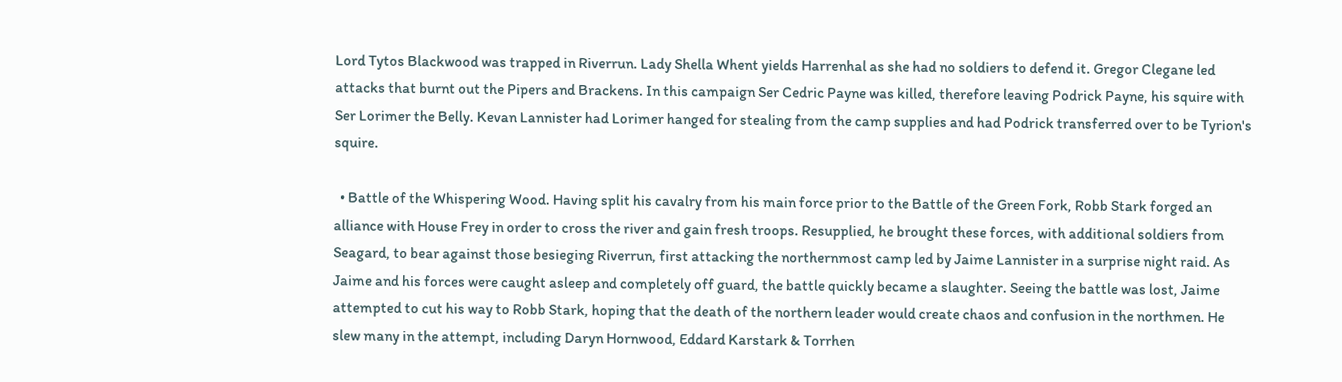Lord Tytos Blackwood was trapped in Riverrun. Lady Shella Whent yields Harrenhal as she had no soldiers to defend it. Gregor Clegane led attacks that burnt out the Pipers and Brackens. In this campaign Ser Cedric Payne was killed, therefore leaving Podrick Payne, his squire with Ser Lorimer the Belly. Kevan Lannister had Lorimer hanged for stealing from the camp supplies and had Podrick transferred over to be Tyrion's squire.

  • Battle of the Whispering Wood. Having split his cavalry from his main force prior to the Battle of the Green Fork, Robb Stark forged an alliance with House Frey in order to cross the river and gain fresh troops. Resupplied, he brought these forces, with additional soldiers from Seagard, to bear against those besieging Riverrun, first attacking the northernmost camp led by Jaime Lannister in a surprise night raid. As Jaime and his forces were caught asleep and completely off guard, the battle quickly became a slaughter. Seeing the battle was lost, Jaime attempted to cut his way to Robb Stark, hoping that the death of the northern leader would create chaos and confusion in the northmen. He slew many in the attempt, including Daryn Hornwood, Eddard Karstark & Torrhen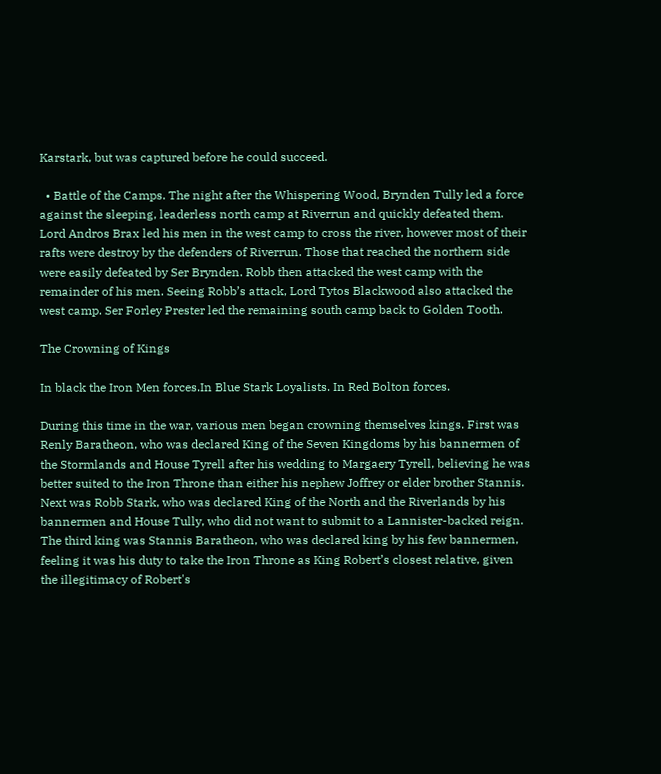Karstark, but was captured before he could succeed.

  • Battle of the Camps. The night after the Whispering Wood, Brynden Tully led a force against the sleeping, leaderless north camp at Riverrun and quickly defeated them. Lord Andros Brax led his men in the west camp to cross the river, however most of their rafts were destroy by the defenders of Riverrun. Those that reached the northern side were easily defeated by Ser Brynden. Robb then attacked the west camp with the remainder of his men. Seeing Robb’s attack, Lord Tytos Blackwood also attacked the west camp. Ser Forley Prester led the remaining south camp back to Golden Tooth.

The Crowning of Kings

In black the Iron Men forces.In Blue Stark Loyalists. In Red Bolton forces.

During this time in the war, various men began crowning themselves kings. First was Renly Baratheon, who was declared King of the Seven Kingdoms by his bannermen of the Stormlands and House Tyrell after his wedding to Margaery Tyrell, believing he was better suited to the Iron Throne than either his nephew Joffrey or elder brother Stannis. Next was Robb Stark, who was declared King of the North and the Riverlands by his bannermen and House Tully, who did not want to submit to a Lannister-backed reign. The third king was Stannis Baratheon, who was declared king by his few bannermen, feeling it was his duty to take the Iron Throne as King Robert’s closest relative, given the illegitimacy of Robert's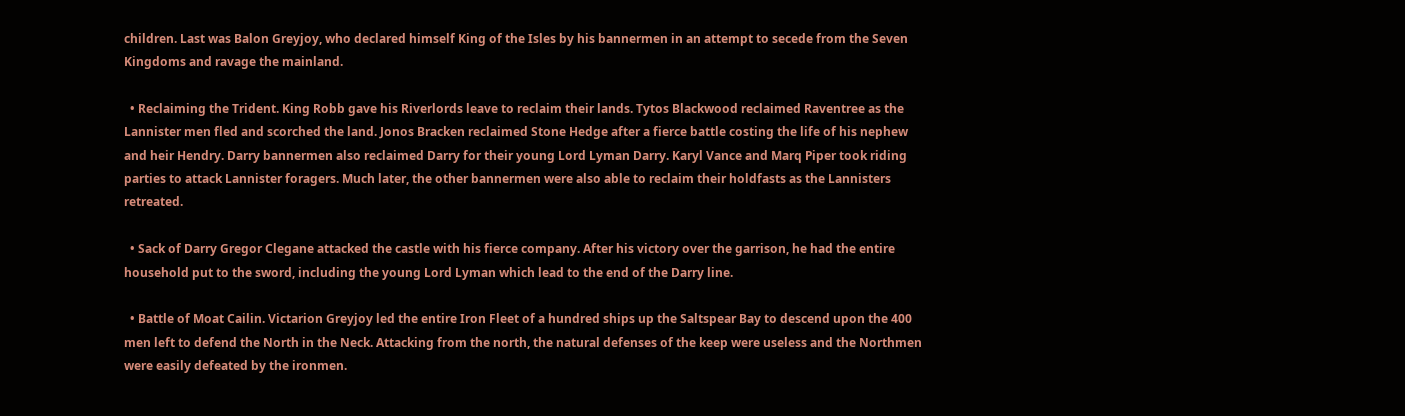children. Last was Balon Greyjoy, who declared himself King of the Isles by his bannermen in an attempt to secede from the Seven Kingdoms and ravage the mainland.

  • Reclaiming the Trident. King Robb gave his Riverlords leave to reclaim their lands. Tytos Blackwood reclaimed Raventree as the Lannister men fled and scorched the land. Jonos Bracken reclaimed Stone Hedge after a fierce battle costing the life of his nephew and heir Hendry. Darry bannermen also reclaimed Darry for their young Lord Lyman Darry. Karyl Vance and Marq Piper took riding parties to attack Lannister foragers. Much later, the other bannermen were also able to reclaim their holdfasts as the Lannisters retreated.

  • Sack of Darry Gregor Clegane attacked the castle with his fierce company. After his victory over the garrison, he had the entire household put to the sword, including the young Lord Lyman which lead to the end of the Darry line.

  • Battle of Moat Cailin. Victarion Greyjoy led the entire Iron Fleet of a hundred ships up the Saltspear Bay to descend upon the 400 men left to defend the North in the Neck. Attacking from the north, the natural defenses of the keep were useless and the Northmen were easily defeated by the ironmen.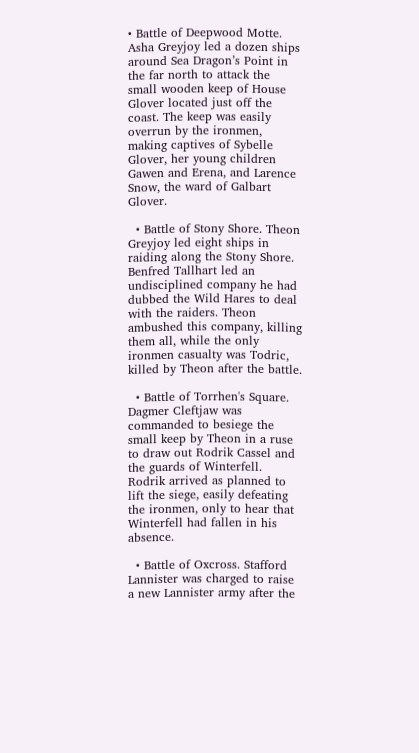• Battle of Deepwood Motte. Asha Greyjoy led a dozen ships around Sea Dragon’s Point in the far north to attack the small wooden keep of House Glover located just off the coast. The keep was easily overrun by the ironmen, making captives of Sybelle Glover, her young children Gawen and Erena, and Larence Snow, the ward of Galbart Glover.

  • Battle of Stony Shore. Theon Greyjoy led eight ships in raiding along the Stony Shore. Benfred Tallhart led an undisciplined company he had dubbed the Wild Hares to deal with the raiders. Theon ambushed this company, killing them all, while the only ironmen casualty was Todric, killed by Theon after the battle.

  • Battle of Torrhen's Square. Dagmer Cleftjaw was commanded to besiege the small keep by Theon in a ruse to draw out Rodrik Cassel and the guards of Winterfell. Rodrik arrived as planned to lift the siege, easily defeating the ironmen, only to hear that Winterfell had fallen in his absence.

  • Battle of Oxcross. Stafford Lannister was charged to raise a new Lannister army after the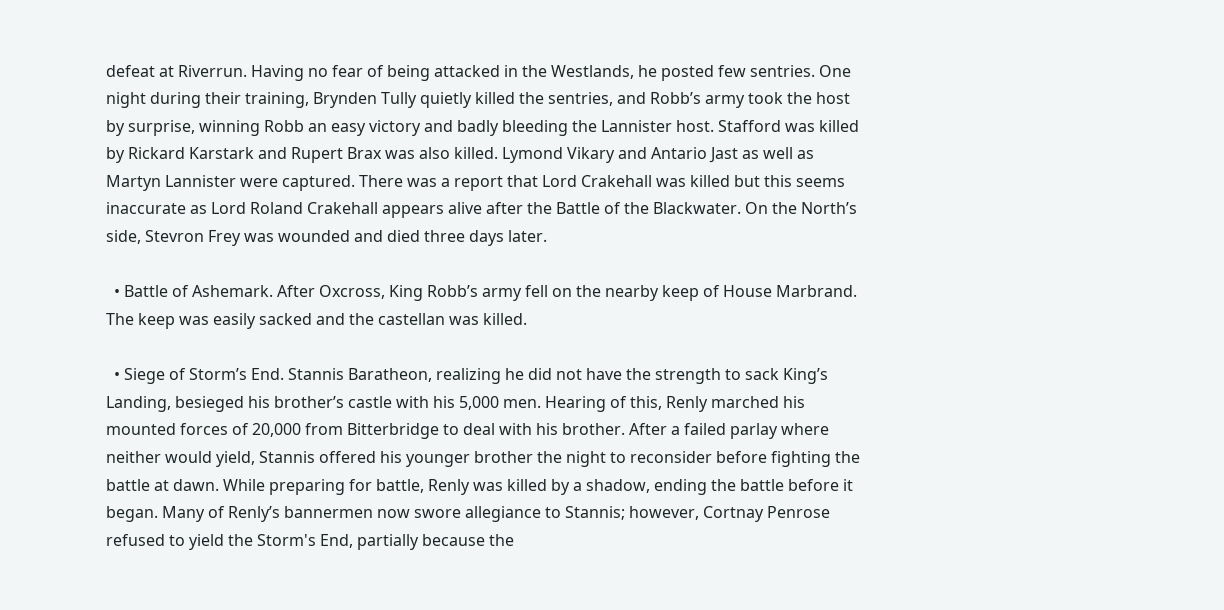defeat at Riverrun. Having no fear of being attacked in the Westlands, he posted few sentries. One night during their training, Brynden Tully quietly killed the sentries, and Robb’s army took the host by surprise, winning Robb an easy victory and badly bleeding the Lannister host. Stafford was killed by Rickard Karstark and Rupert Brax was also killed. Lymond Vikary and Antario Jast as well as Martyn Lannister were captured. There was a report that Lord Crakehall was killed but this seems inaccurate as Lord Roland Crakehall appears alive after the Battle of the Blackwater. On the North’s side, Stevron Frey was wounded and died three days later.

  • Battle of Ashemark. After Oxcross, King Robb’s army fell on the nearby keep of House Marbrand. The keep was easily sacked and the castellan was killed.

  • Siege of Storm’s End. Stannis Baratheon, realizing he did not have the strength to sack King’s Landing, besieged his brother’s castle with his 5,000 men. Hearing of this, Renly marched his mounted forces of 20,000 from Bitterbridge to deal with his brother. After a failed parlay where neither would yield, Stannis offered his younger brother the night to reconsider before fighting the battle at dawn. While preparing for battle, Renly was killed by a shadow, ending the battle before it began. Many of Renly’s bannermen now swore allegiance to Stannis; however, Cortnay Penrose refused to yield the Storm's End, partially because the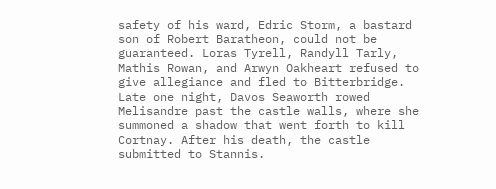safety of his ward, Edric Storm, a bastard son of Robert Baratheon, could not be guaranteed. Loras Tyrell, Randyll Tarly, Mathis Rowan, and Arwyn Oakheart refused to give allegiance and fled to Bitterbridge. Late one night, Davos Seaworth rowed Melisandre past the castle walls, where she summoned a shadow that went forth to kill Cortnay. After his death, the castle submitted to Stannis.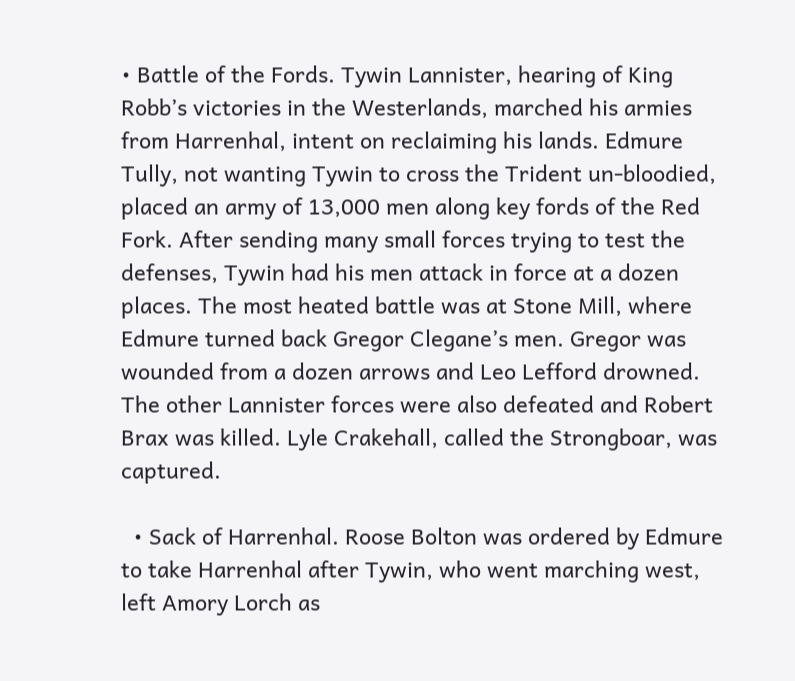• Battle of the Fords. Tywin Lannister, hearing of King Robb’s victories in the Westerlands, marched his armies from Harrenhal, intent on reclaiming his lands. Edmure Tully, not wanting Tywin to cross the Trident un-bloodied, placed an army of 13,000 men along key fords of the Red Fork. After sending many small forces trying to test the defenses, Tywin had his men attack in force at a dozen places. The most heated battle was at Stone Mill, where Edmure turned back Gregor Clegane’s men. Gregor was wounded from a dozen arrows and Leo Lefford drowned. The other Lannister forces were also defeated and Robert Brax was killed. Lyle Crakehall, called the Strongboar, was captured.

  • Sack of Harrenhal. Roose Bolton was ordered by Edmure to take Harrenhal after Tywin, who went marching west, left Amory Lorch as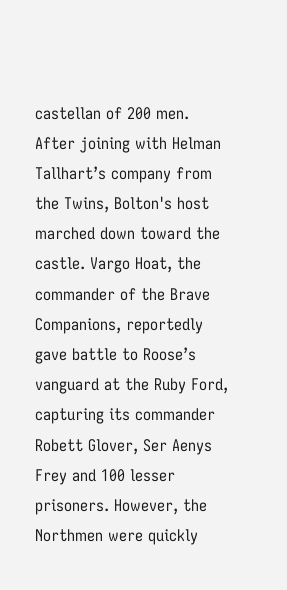castellan of 200 men. After joining with Helman Tallhart’s company from the Twins, Bolton's host marched down toward the castle. Vargo Hoat, the commander of the Brave Companions, reportedly gave battle to Roose’s vanguard at the Ruby Ford, capturing its commander Robett Glover, Ser Aenys Frey and 100 lesser prisoners. However, the Northmen were quickly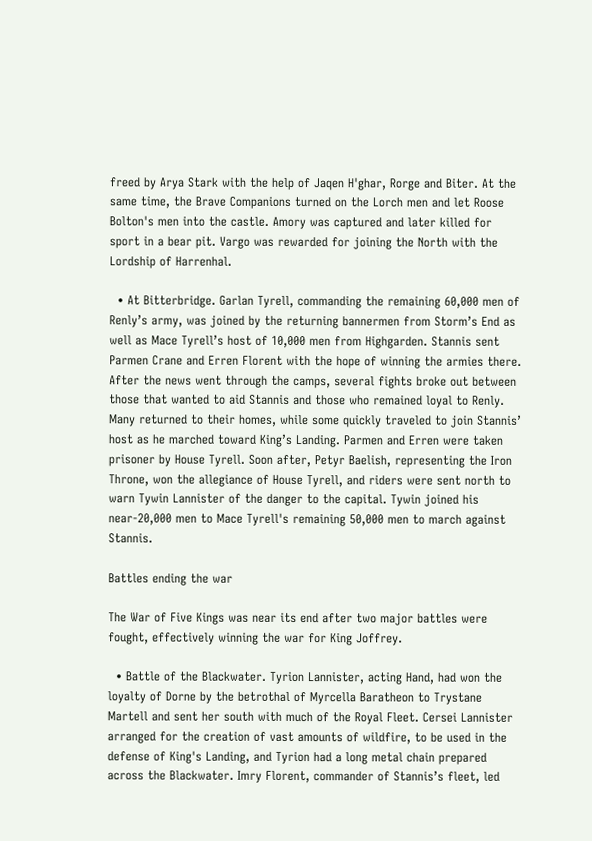freed by Arya Stark with the help of Jaqen H'ghar, Rorge and Biter. At the same time, the Brave Companions turned on the Lorch men and let Roose Bolton's men into the castle. Amory was captured and later killed for sport in a bear pit. Vargo was rewarded for joining the North with the Lordship of Harrenhal.

  • At Bitterbridge. Garlan Tyrell, commanding the remaining 60,000 men of Renly’s army, was joined by the returning bannermen from Storm’s End as well as Mace Tyrell’s host of 10,000 men from Highgarden. Stannis sent Parmen Crane and Erren Florent with the hope of winning the armies there. After the news went through the camps, several fights broke out between those that wanted to aid Stannis and those who remained loyal to Renly. Many returned to their homes, while some quickly traveled to join Stannis’ host as he marched toward King’s Landing. Parmen and Erren were taken prisoner by House Tyrell. Soon after, Petyr Baelish, representing the Iron Throne, won the allegiance of House Tyrell, and riders were sent north to warn Tywin Lannister of the danger to the capital. Tywin joined his near-20,000 men to Mace Tyrell's remaining 50,000 men to march against Stannis.

Battles ending the war

The War of Five Kings was near its end after two major battles were fought, effectively winning the war for King Joffrey.

  • Battle of the Blackwater. Tyrion Lannister, acting Hand, had won the loyalty of Dorne by the betrothal of Myrcella Baratheon to Trystane Martell and sent her south with much of the Royal Fleet. Cersei Lannister arranged for the creation of vast amounts of wildfire, to be used in the defense of King's Landing, and Tyrion had a long metal chain prepared across the Blackwater. Imry Florent, commander of Stannis’s fleet, led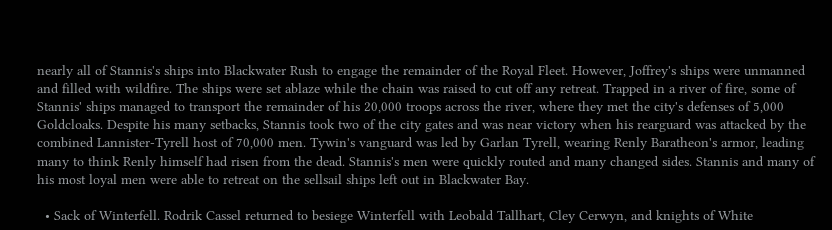nearly all of Stannis's ships into Blackwater Rush to engage the remainder of the Royal Fleet. However, Joffrey's ships were unmanned and filled with wildfire. The ships were set ablaze while the chain was raised to cut off any retreat. Trapped in a river of fire, some of Stannis' ships managed to transport the remainder of his 20,000 troops across the river, where they met the city's defenses of 5,000 Goldcloaks. Despite his many setbacks, Stannis took two of the city gates and was near victory when his rearguard was attacked by the combined Lannister-Tyrell host of 70,000 men. Tywin's vanguard was led by Garlan Tyrell, wearing Renly Baratheon's armor, leading many to think Renly himself had risen from the dead. Stannis's men were quickly routed and many changed sides. Stannis and many of his most loyal men were able to retreat on the sellsail ships left out in Blackwater Bay.

  • Sack of Winterfell. Rodrik Cassel returned to besiege Winterfell with Leobald Tallhart, Cley Cerwyn, and knights of White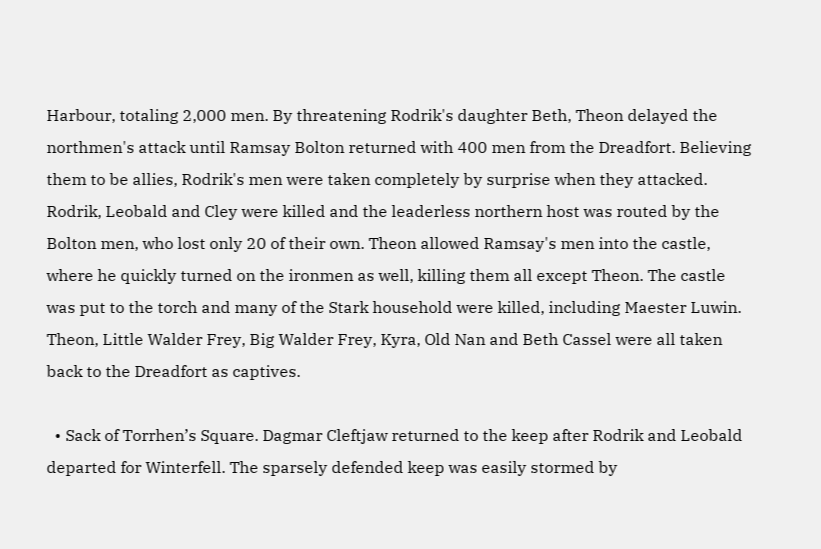Harbour, totaling 2,000 men. By threatening Rodrik's daughter Beth, Theon delayed the northmen's attack until Ramsay Bolton returned with 400 men from the Dreadfort. Believing them to be allies, Rodrik's men were taken completely by surprise when they attacked. Rodrik, Leobald and Cley were killed and the leaderless northern host was routed by the Bolton men, who lost only 20 of their own. Theon allowed Ramsay's men into the castle, where he quickly turned on the ironmen as well, killing them all except Theon. The castle was put to the torch and many of the Stark household were killed, including Maester Luwin. Theon, Little Walder Frey, Big Walder Frey, Kyra, Old Nan and Beth Cassel were all taken back to the Dreadfort as captives.

  • Sack of Torrhen’s Square. Dagmar Cleftjaw returned to the keep after Rodrik and Leobald departed for Winterfell. The sparsely defended keep was easily stormed by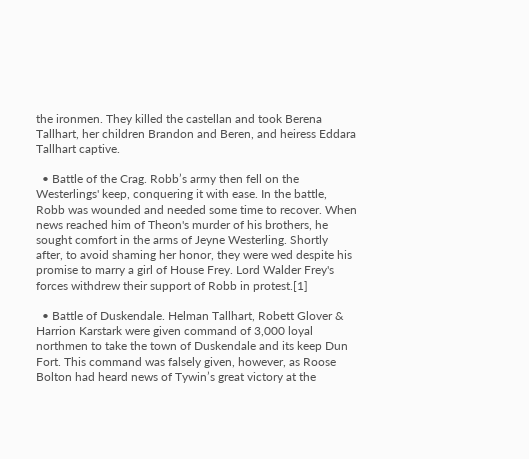the ironmen. They killed the castellan and took Berena Tallhart, her children Brandon and Beren, and heiress Eddara Tallhart captive.

  • Battle of the Crag. Robb’s army then fell on the Westerlings' keep, conquering it with ease. In the battle, Robb was wounded and needed some time to recover. When news reached him of Theon's murder of his brothers, he sought comfort in the arms of Jeyne Westerling. Shortly after, to avoid shaming her honor, they were wed despite his promise to marry a girl of House Frey. Lord Walder Frey's forces withdrew their support of Robb in protest.[1]

  • Battle of Duskendale. Helman Tallhart, Robett Glover & Harrion Karstark were given command of 3,000 loyal northmen to take the town of Duskendale and its keep Dun Fort. This command was falsely given, however, as Roose Bolton had heard news of Tywin’s great victory at the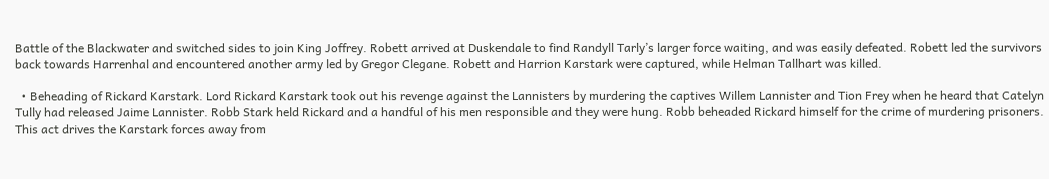Battle of the Blackwater and switched sides to join King Joffrey. Robett arrived at Duskendale to find Randyll Tarly’s larger force waiting, and was easily defeated. Robett led the survivors back towards Harrenhal and encountered another army led by Gregor Clegane. Robett and Harrion Karstark were captured, while Helman Tallhart was killed.

  • Beheading of Rickard Karstark. Lord Rickard Karstark took out his revenge against the Lannisters by murdering the captives Willem Lannister and Tion Frey when he heard that Catelyn Tully had released Jaime Lannister. Robb Stark held Rickard and a handful of his men responsible and they were hung. Robb beheaded Rickard himself for the crime of murdering prisoners. This act drives the Karstark forces away from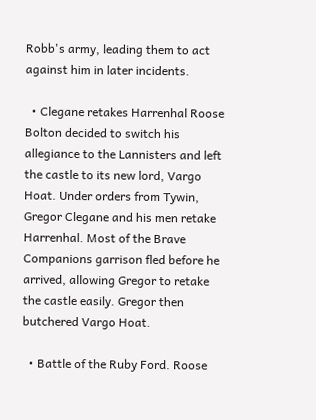Robb's army, leading them to act against him in later incidents.

  • Clegane retakes Harrenhal Roose Bolton decided to switch his allegiance to the Lannisters and left the castle to its new lord, Vargo Hoat. Under orders from Tywin, Gregor Clegane and his men retake Harrenhal. Most of the Brave Companions garrison fled before he arrived, allowing Gregor to retake the castle easily. Gregor then butchered Vargo Hoat.

  • Battle of the Ruby Ford. Roose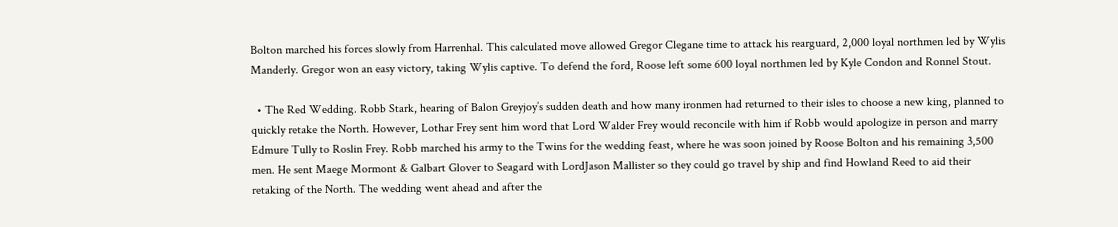Bolton marched his forces slowly from Harrenhal. This calculated move allowed Gregor Clegane time to attack his rearguard, 2,000 loyal northmen led by Wylis Manderly. Gregor won an easy victory, taking Wylis captive. To defend the ford, Roose left some 600 loyal northmen led by Kyle Condon and Ronnel Stout.

  • The Red Wedding. Robb Stark, hearing of Balon Greyjoy’s sudden death and how many ironmen had returned to their isles to choose a new king, planned to quickly retake the North. However, Lothar Frey sent him word that Lord Walder Frey would reconcile with him if Robb would apologize in person and marry Edmure Tully to Roslin Frey. Robb marched his army to the Twins for the wedding feast, where he was soon joined by Roose Bolton and his remaining 3,500 men. He sent Maege Mormont & Galbart Glover to Seagard with LordJason Mallister so they could go travel by ship and find Howland Reed to aid their retaking of the North. The wedding went ahead and after the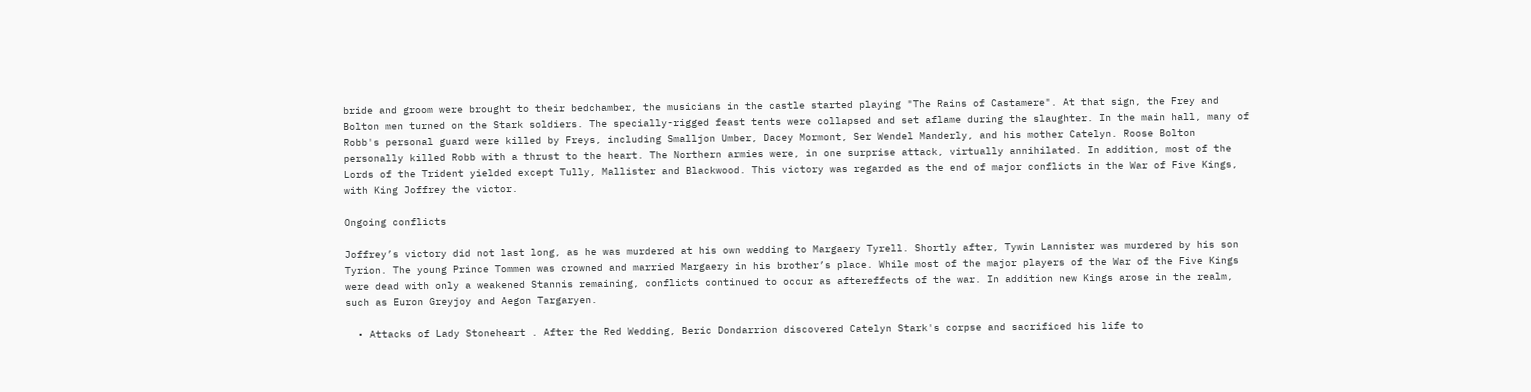bride and groom were brought to their bedchamber, the musicians in the castle started playing "The Rains of Castamere". At that sign, the Frey and Bolton men turned on the Stark soldiers. The specially-rigged feast tents were collapsed and set aflame during the slaughter. In the main hall, many of Robb's personal guard were killed by Freys, including Smalljon Umber, Dacey Mormont, Ser Wendel Manderly, and his mother Catelyn. Roose Bolton personally killed Robb with a thrust to the heart. The Northern armies were, in one surprise attack, virtually annihilated. In addition, most of the Lords of the Trident yielded except Tully, Mallister and Blackwood. This victory was regarded as the end of major conflicts in the War of Five Kings, with King Joffrey the victor.

Ongoing conflicts

Joffrey’s victory did not last long, as he was murdered at his own wedding to Margaery Tyrell. Shortly after, Tywin Lannister was murdered by his son Tyrion. The young Prince Tommen was crowned and married Margaery in his brother’s place. While most of the major players of the War of the Five Kings were dead with only a weakened Stannis remaining, conflicts continued to occur as aftereffects of the war. In addition new Kings arose in the realm, such as Euron Greyjoy and Aegon Targaryen.

  • Attacks of Lady Stoneheart . After the Red Wedding, Beric Dondarrion discovered Catelyn Stark's corpse and sacrificed his life to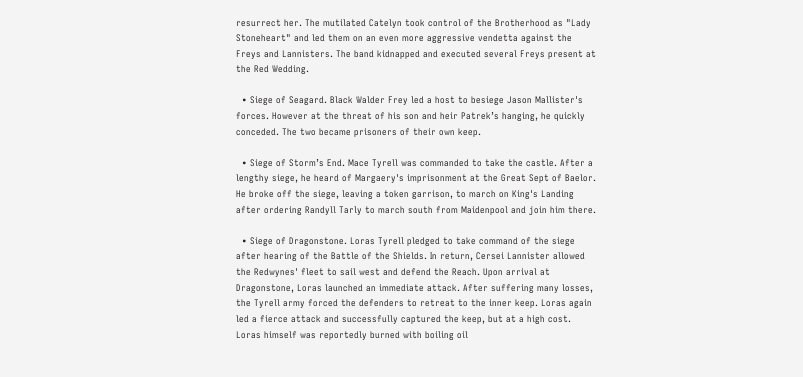resurrect her. The mutilated Catelyn took control of the Brotherhood as "Lady Stoneheart" and led them on an even more aggressive vendetta against the Freys and Lannisters. The band kidnapped and executed several Freys present at the Red Wedding.

  • Siege of Seagard. Black Walder Frey led a host to besiege Jason Mallister's forces. However at the threat of his son and heir Patrek’s hanging, he quickly conceded. The two became prisoners of their own keep.

  • Siege of Storm’s End. Mace Tyrell was commanded to take the castle. After a lengthy siege, he heard of Margaery's imprisonment at the Great Sept of Baelor. He broke off the siege, leaving a token garrison, to march on King's Landing after ordering Randyll Tarly to march south from Maidenpool and join him there.

  • Siege of Dragonstone. Loras Tyrell pledged to take command of the siege after hearing of the Battle of the Shields. In return, Cersei Lannister allowed the Redwynes' fleet to sail west and defend the Reach. Upon arrival at Dragonstone, Loras launched an immediate attack. After suffering many losses, the Tyrell army forced the defenders to retreat to the inner keep. Loras again led a fierce attack and successfully captured the keep, but at a high cost. Loras himself was reportedly burned with boiling oil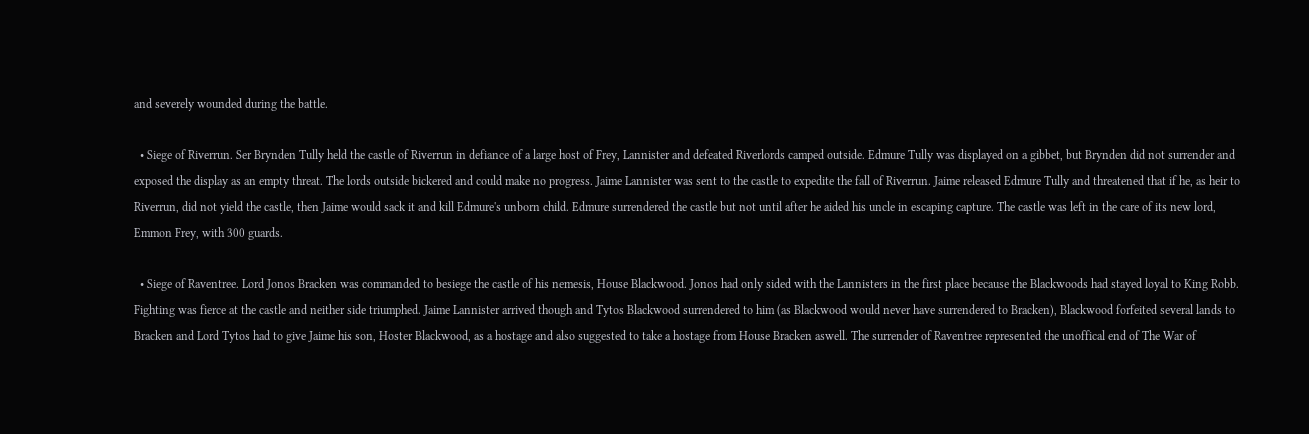and severely wounded during the battle.

  • Siege of Riverrun. Ser Brynden Tully held the castle of Riverrun in defiance of a large host of Frey, Lannister and defeated Riverlords camped outside. Edmure Tully was displayed on a gibbet, but Brynden did not surrender and exposed the display as an empty threat. The lords outside bickered and could make no progress. Jaime Lannister was sent to the castle to expedite the fall of Riverrun. Jaime released Edmure Tully and threatened that if he, as heir to Riverrun, did not yield the castle, then Jaime would sack it and kill Edmure's unborn child. Edmure surrendered the castle but not until after he aided his uncle in escaping capture. The castle was left in the care of its new lord, Emmon Frey, with 300 guards.

  • Siege of Raventree. Lord Jonos Bracken was commanded to besiege the castle of his nemesis, House Blackwood. Jonos had only sided with the Lannisters in the first place because the Blackwoods had stayed loyal to King Robb. Fighting was fierce at the castle and neither side triumphed. Jaime Lannister arrived though and Tytos Blackwood surrendered to him (as Blackwood would never have surrendered to Bracken), Blackwood forfeited several lands to Bracken and Lord Tytos had to give Jaime his son, Hoster Blackwood, as a hostage and also suggested to take a hostage from House Bracken aswell. The surrender of Raventree represented the unoffical end of The War of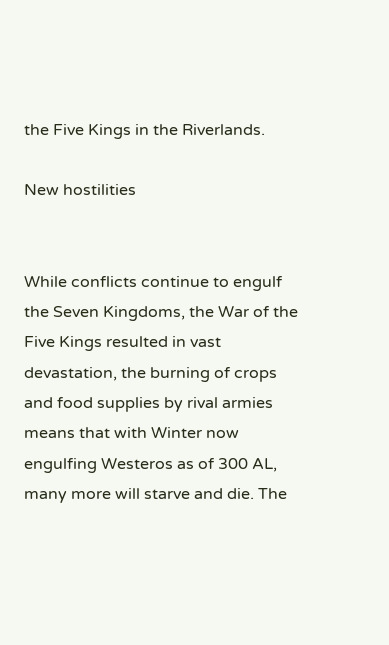the Five Kings in the Riverlands.

New hostilities


While conflicts continue to engulf the Seven Kingdoms, the War of the Five Kings resulted in vast devastation, the burning of crops and food supplies by rival armies means that with Winter now engulfing Westeros as of 300 AL, many more will starve and die. The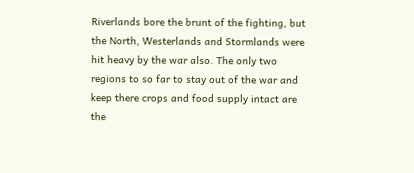Riverlands bore the brunt of the fighting, but the North, Westerlands and Stormlands were hit heavy by the war also. The only two regions to so far to stay out of the war and keep there crops and food supply intact are the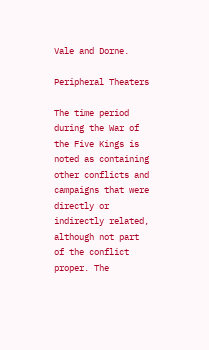Vale and Dorne.

Peripheral Theaters

The time period during the War of the Five Kings is noted as containing other conflicts and campaigns that were directly or indirectly related, although not part of the conflict proper. The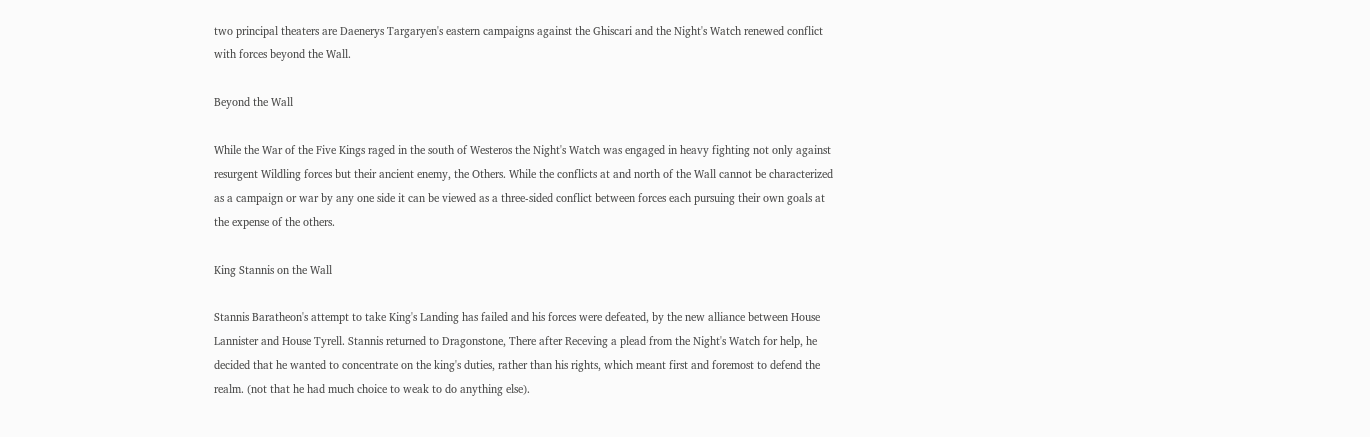two principal theaters are Daenerys Targaryen's eastern campaigns against the Ghiscari and the Night's Watch renewed conflict with forces beyond the Wall.

Beyond the Wall

While the War of the Five Kings raged in the south of Westeros the Night's Watch was engaged in heavy fighting not only against resurgent Wildling forces but their ancient enemy, the Others. While the conflicts at and north of the Wall cannot be characterized as a campaign or war by any one side it can be viewed as a three-sided conflict between forces each pursuing their own goals at the expense of the others.

King Stannis on the Wall

Stannis Baratheon's attempt to take King's Landing has failed and his forces were defeated, by the new alliance between House Lannister and House Tyrell. Stannis returned to Dragonstone, There after Receving a plead from the Night's Watch for help, he decided that he wanted to concentrate on the king's duties, rather than his rights, which meant first and foremost to defend the realm. (not that he had much choice to weak to do anything else).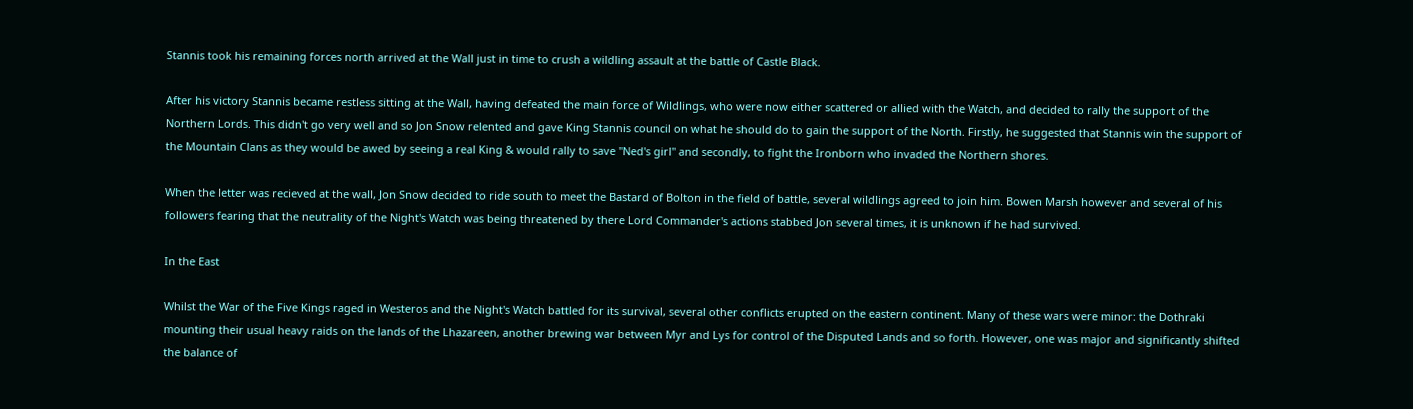Stannis took his remaining forces north arrived at the Wall just in time to crush a wildling assault at the battle of Castle Black.

After his victory Stannis became restless sitting at the Wall, having defeated the main force of Wildlings, who were now either scattered or allied with the Watch, and decided to rally the support of the Northern Lords. This didn't go very well and so Jon Snow relented and gave King Stannis council on what he should do to gain the support of the North. Firstly, he suggested that Stannis win the support of the Mountain Clans as they would be awed by seeing a real King & would rally to save "Ned's girl" and secondly, to fight the Ironborn who invaded the Northern shores.

When the letter was recieved at the wall, Jon Snow decided to ride south to meet the Bastard of Bolton in the field of battle, several wildlings agreed to join him. Bowen Marsh however and several of his followers fearing that the neutrality of the Night's Watch was being threatened by there Lord Commander's actions stabbed Jon several times, it is unknown if he had survived.

In the East

Whilst the War of the Five Kings raged in Westeros and the Night's Watch battled for its survival, several other conflicts erupted on the eastern continent. Many of these wars were minor: the Dothraki mounting their usual heavy raids on the lands of the Lhazareen, another brewing war between Myr and Lys for control of the Disputed Lands and so forth. However, one was major and significantly shifted the balance of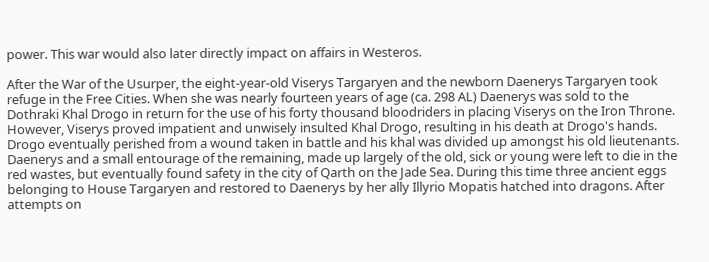power. This war would also later directly impact on affairs in Westeros.

After the War of the Usurper, the eight-year-old Viserys Targaryen and the newborn Daenerys Targaryen took refuge in the Free Cities. When she was nearly fourteen years of age (ca. 298 AL) Daenerys was sold to the Dothraki Khal Drogo in return for the use of his forty thousand bloodriders in placing Viserys on the Iron Throne. However, Viserys proved impatient and unwisely insulted Khal Drogo, resulting in his death at Drogo's hands. Drogo eventually perished from a wound taken in battle and his khal was divided up amongst his old lieutenants. Daenerys and a small entourage of the remaining, made up largely of the old, sick or young were left to die in the red wastes, but eventually found safety in the city of Qarth on the Jade Sea. During this time three ancient eggs belonging to House Targaryen and restored to Daenerys by her ally Illyrio Mopatis hatched into dragons. After attempts on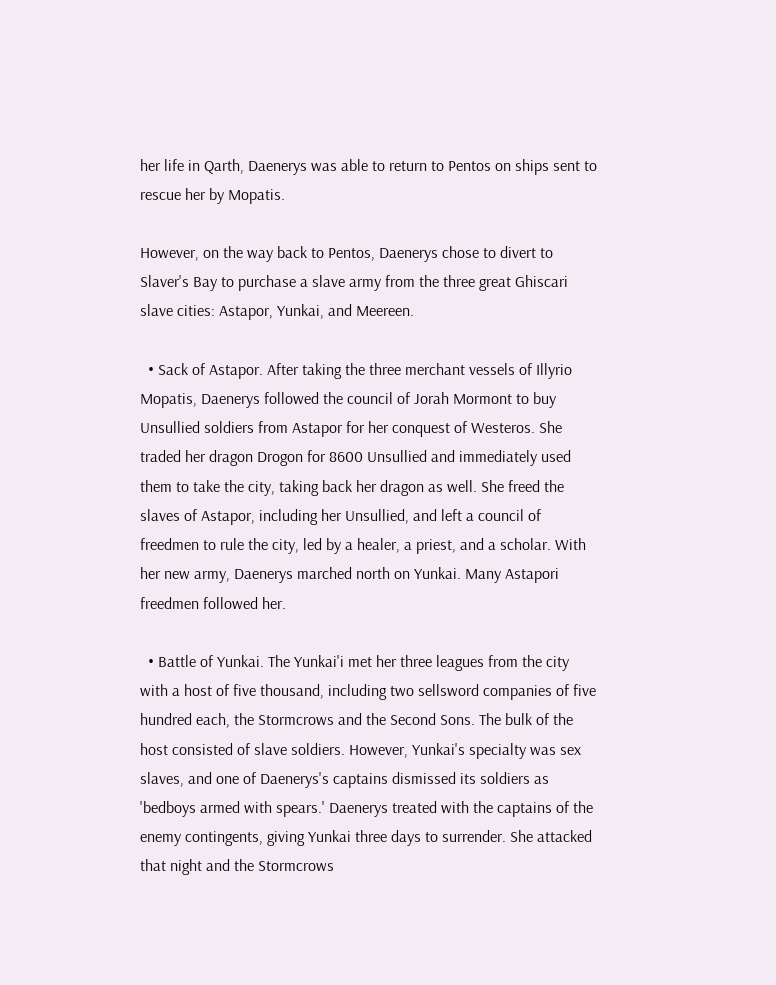her life in Qarth, Daenerys was able to return to Pentos on ships sent to rescue her by Mopatis.

However, on the way back to Pentos, Daenerys chose to divert to Slaver's Bay to purchase a slave army from the three great Ghiscari slave cities: Astapor, Yunkai, and Meereen.

  • Sack of Astapor. After taking the three merchant vessels of Illyrio Mopatis, Daenerys followed the council of Jorah Mormont to buy Unsullied soldiers from Astapor for her conquest of Westeros. She traded her dragon Drogon for 8600 Unsullied and immediately used them to take the city, taking back her dragon as well. She freed the slaves of Astapor, including her Unsullied, and left a council of freedmen to rule the city, led by a healer, a priest, and a scholar. With her new army, Daenerys marched north on Yunkai. Many Astapori freedmen followed her.

  • Battle of Yunkai. The Yunkai'i met her three leagues from the city with a host of five thousand, including two sellsword companies of five hundred each, the Stormcrows and the Second Sons. The bulk of the host consisted of slave soldiers. However, Yunkai's specialty was sex slaves, and one of Daenerys's captains dismissed its soldiers as 'bedboys armed with spears.' Daenerys treated with the captains of the enemy contingents, giving Yunkai three days to surrender. She attacked that night and the Stormcrows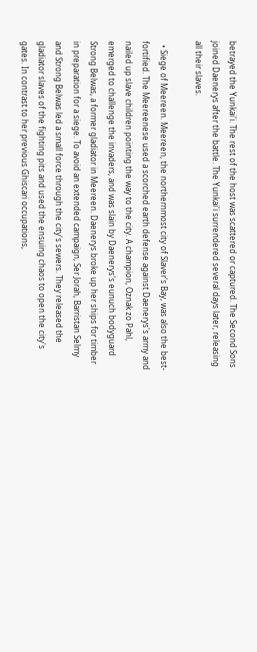betrayed the Yunkai'i. The rest of the host was scattered or captured. The Second Sons joined Daenerys after the battle. The Yunkai'i surrendered several days later, releasing all their slaves.

  • Siege of Meereen. Meereen, the northernmost city of Slaver's Bay, was also the best-fortified. The Meereenese used a scorched earth defense against Daenerys's army and nailed up slave children pointing the way to the city. A champion, Oznak zo Pahl, emerged to challenge the invaders, and was slain by Daenerys's eunuch bodyguard Strong Belwas, a former gladiator in Meereen. Daenerys broke up her ships for timber in preparation for a siege. To avoid an extended campaign, Ser Jorah, Barristan Selmy and Strong Belwas led a small force through the city's sewers. They released the gladiator slaves of the fighting pits and used the ensuing chaos to open the city's gates. In contrast to her previous Ghiscari occupations,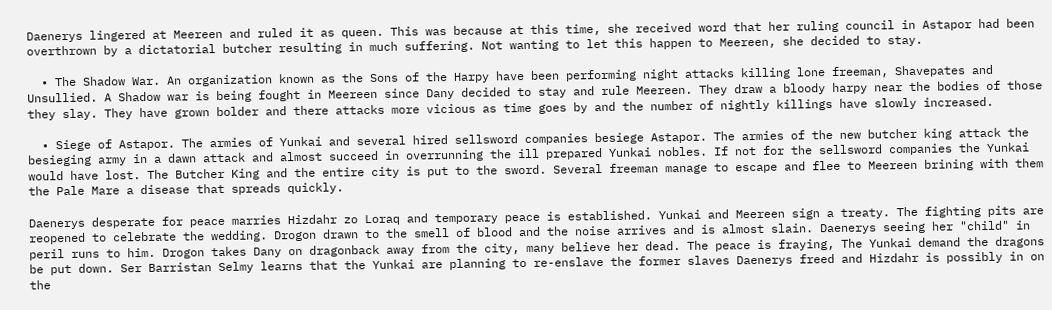Daenerys lingered at Meereen and ruled it as queen. This was because at this time, she received word that her ruling council in Astapor had been overthrown by a dictatorial butcher resulting in much suffering. Not wanting to let this happen to Meereen, she decided to stay.

  • The Shadow War. An organization known as the Sons of the Harpy have been performing night attacks killing lone freeman, Shavepates and Unsullied. A Shadow war is being fought in Meereen since Dany decided to stay and rule Meereen. They draw a bloody harpy near the bodies of those they slay. They have grown bolder and there attacks more vicious as time goes by and the number of nightly killings have slowly increased.

  • Siege of Astapor. The armies of Yunkai and several hired sellsword companies besiege Astapor. The armies of the new butcher king attack the besieging army in a dawn attack and almost succeed in overrunning the ill prepared Yunkai nobles. If not for the sellsword companies the Yunkai would have lost. The Butcher King and the entire city is put to the sword. Several freeman manage to escape and flee to Meereen brining with them the Pale Mare a disease that spreads quickly.

Daenerys desperate for peace marries Hizdahr zo Loraq and temporary peace is established. Yunkai and Meereen sign a treaty. The fighting pits are reopened to celebrate the wedding. Drogon drawn to the smell of blood and the noise arrives and is almost slain. Daenerys seeing her "child" in peril runs to him. Drogon takes Dany on dragonback away from the city, many believe her dead. The peace is fraying, The Yunkai demand the dragons be put down. Ser Barristan Selmy learns that the Yunkai are planning to re-enslave the former slaves Daenerys freed and Hizdahr is possibly in on the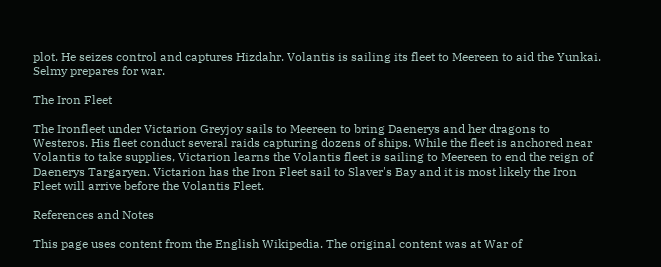plot. He seizes control and captures Hizdahr. Volantis is sailing its fleet to Meereen to aid the Yunkai. Selmy prepares for war.

The Iron Fleet

The Ironfleet under Victarion Greyjoy sails to Meereen to bring Daenerys and her dragons to Westeros. His fleet conduct several raids capturing dozens of ships. While the fleet is anchored near Volantis to take supplies, Victarion learns the Volantis fleet is sailing to Meereen to end the reign of Daenerys Targaryen. Victarion has the Iron Fleet sail to Slaver's Bay and it is most likely the Iron Fleet will arrive before the Volantis Fleet.

References and Notes

This page uses content from the English Wikipedia. The original content was at War of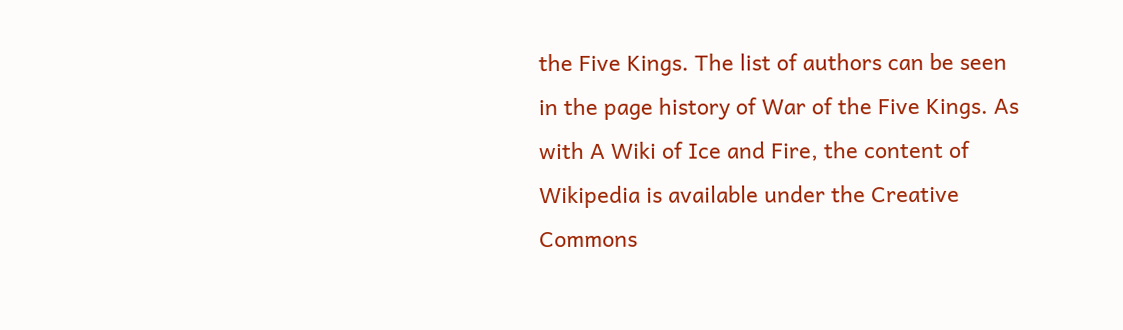the Five Kings. The list of authors can be seen in the page history of War of the Five Kings. As with A Wiki of Ice and Fire, the content of Wikipedia is available under the Creative Commons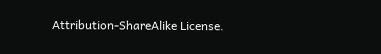Attribution-ShareAlike License.